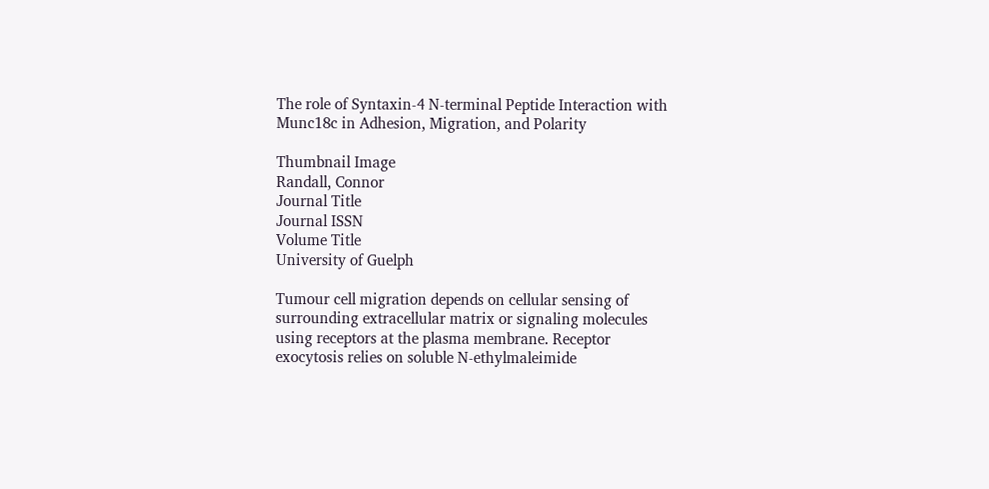The role of Syntaxin-4 N-terminal Peptide Interaction with Munc18c in Adhesion, Migration, and Polarity

Thumbnail Image
Randall, Connor
Journal Title
Journal ISSN
Volume Title
University of Guelph

Tumour cell migration depends on cellular sensing of surrounding extracellular matrix or signaling molecules using receptors at the plasma membrane. Receptor exocytosis relies on soluble N-ethylmaleimide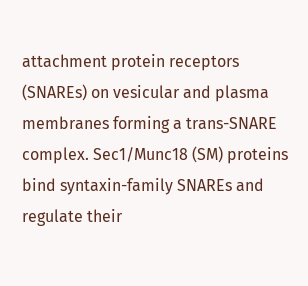attachment protein receptors (SNAREs) on vesicular and plasma membranes forming a trans-SNARE complex. Sec1/Munc18 (SM) proteins bind syntaxin-family SNAREs and regulate their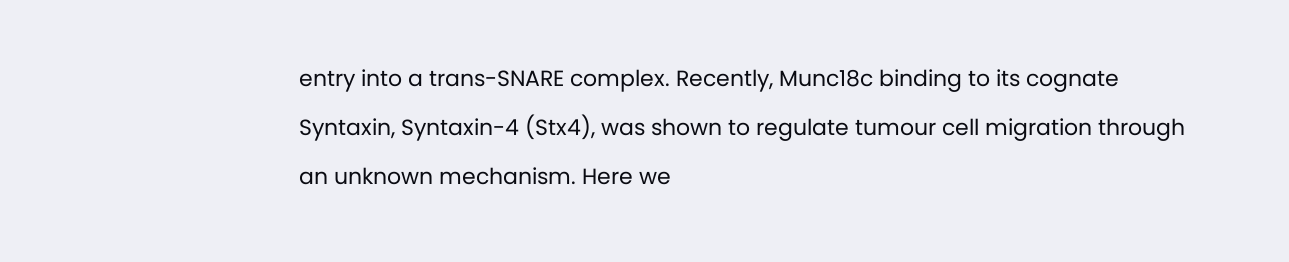entry into a trans-SNARE complex. Recently, Munc18c binding to its cognate Syntaxin, Syntaxin-4 (Stx4), was shown to regulate tumour cell migration through an unknown mechanism. Here we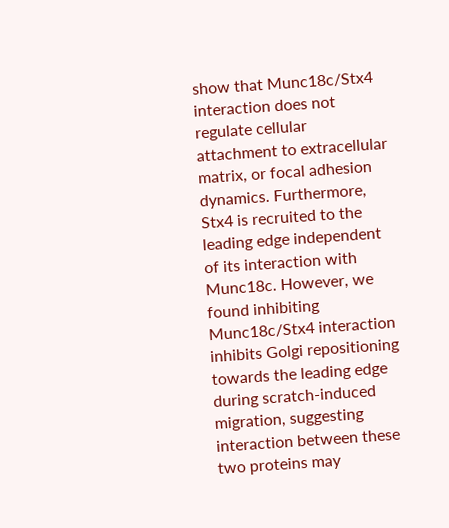show that Munc18c/Stx4 interaction does not regulate cellular attachment to extracellular matrix, or focal adhesion dynamics. Furthermore, Stx4 is recruited to the leading edge independent of its interaction with Munc18c. However, we found inhibiting Munc18c/Stx4 interaction inhibits Golgi repositioning towards the leading edge during scratch-induced migration, suggesting interaction between these two proteins may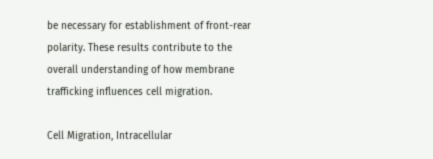be necessary for establishment of front-rear polarity. These results contribute to the overall understanding of how membrane trafficking influences cell migration.

Cell Migration, Intracellular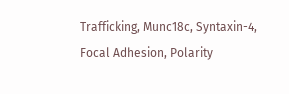Trafficking, Munc18c, Syntaxin-4, Focal Adhesion, Polarity